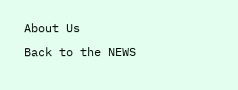About Us
Back to the NEWS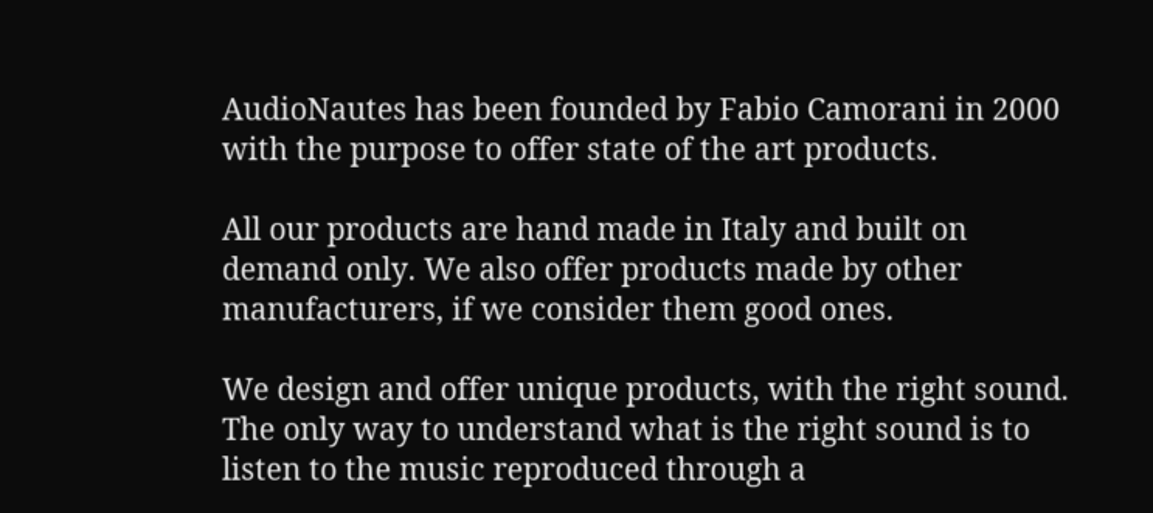AudioNautes has been founded by Fabio Camorani in 2000 with the purpose to offer state of the art products.

All our products are hand made in Italy and built on demand only. We also offer products made by other manufacturers, if we consider them good ones.

We design and offer unique products, with the right sound. The only way to understand what is the right sound is to listen to the music reproduced through a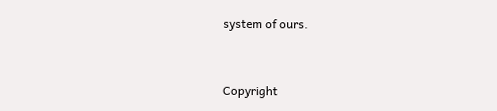system of ours.


Copyright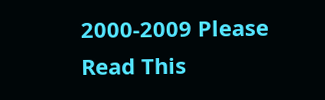2000-2009 Please Read This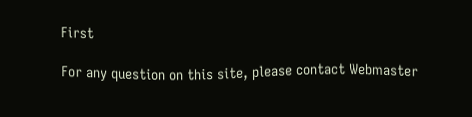First

For any question on this site, please contact Webmaster